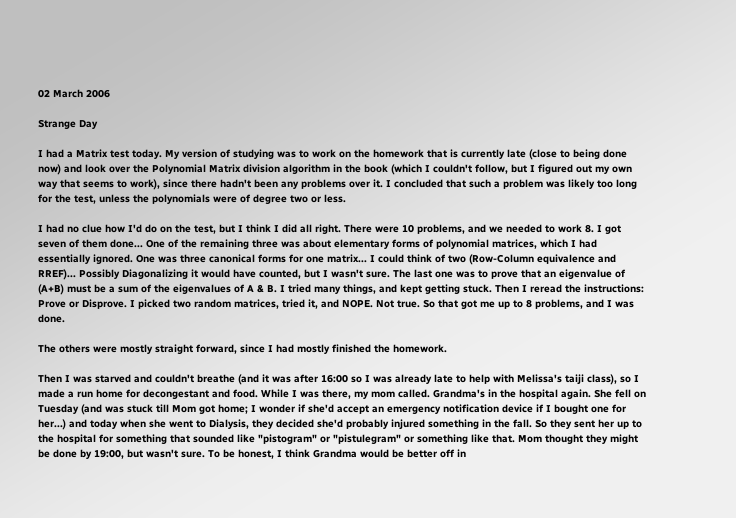02 March 2006

Strange Day

I had a Matrix test today. My version of studying was to work on the homework that is currently late (close to being done now) and look over the Polynomial Matrix division algorithm in the book (which I couldn't follow, but I figured out my own way that seems to work), since there hadn't been any problems over it. I concluded that such a problem was likely too long for the test, unless the polynomials were of degree two or less.

I had no clue how I'd do on the test, but I think I did all right. There were 10 problems, and we needed to work 8. I got seven of them done... One of the remaining three was about elementary forms of polynomial matrices, which I had essentially ignored. One was three canonical forms for one matrix... I could think of two (Row-Column equivalence and RREF)... Possibly Diagonalizing it would have counted, but I wasn't sure. The last one was to prove that an eigenvalue of (A+B) must be a sum of the eigenvalues of A & B. I tried many things, and kept getting stuck. Then I reread the instructions: Prove or Disprove. I picked two random matrices, tried it, and NOPE. Not true. So that got me up to 8 problems, and I was done.

The others were mostly straight forward, since I had mostly finished the homework.

Then I was starved and couldn't breathe (and it was after 16:00 so I was already late to help with Melissa's taiji class), so I made a run home for decongestant and food. While I was there, my mom called. Grandma's in the hospital again. She fell on Tuesday (and was stuck till Mom got home; I wonder if she'd accept an emergency notification device if I bought one for her...) and today when she went to Dialysis, they decided she'd probably injured something in the fall. So they sent her up to the hospital for something that sounded like "pistogram" or "pistulegram" or something like that. Mom thought they might be done by 19:00, but wasn't sure. To be honest, I think Grandma would be better off in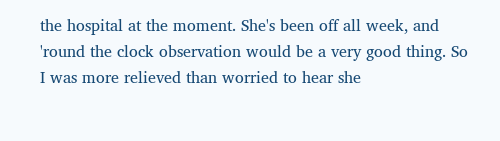the hospital at the moment. She's been off all week, and 'round the clock observation would be a very good thing. So I was more relieved than worried to hear she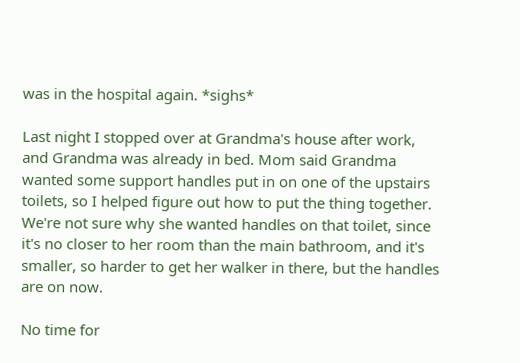was in the hospital again. *sighs*

Last night I stopped over at Grandma's house after work, and Grandma was already in bed. Mom said Grandma wanted some support handles put in on one of the upstairs toilets, so I helped figure out how to put the thing together. We're not sure why she wanted handles on that toilet, since it's no closer to her room than the main bathroom, and it's smaller, so harder to get her walker in there, but the handles are on now.

No time for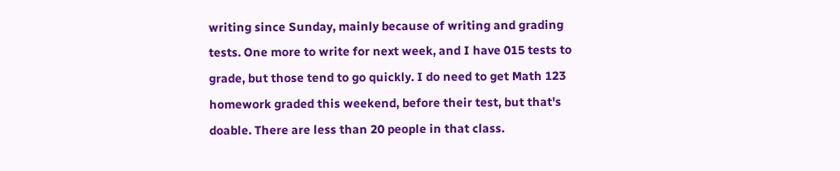writing since Sunday, mainly because of writing and grading tests. One more to write for next week, and I have 015 tests to grade, but those tend to go quickly. I do need to get Math 123 homework graded this weekend, before their test, but that's doable. There are less than 20 people in that class.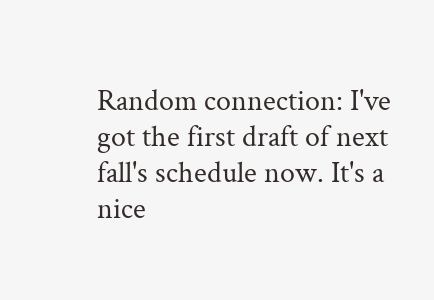Random connection: I've got the first draft of next fall's schedule now. It's a nice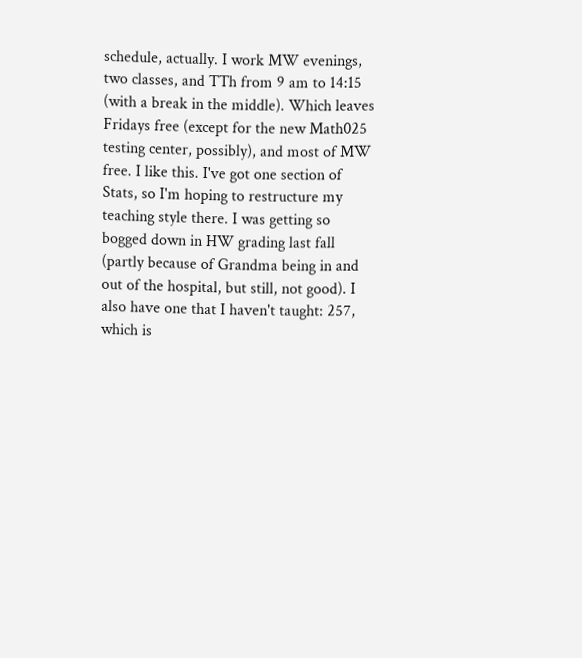schedule, actually. I work MW evenings, two classes, and TTh from 9 am to 14:15 (with a break in the middle). Which leaves Fridays free (except for the new Math025 testing center, possibly), and most of MW free. I like this. I've got one section of Stats, so I'm hoping to restructure my teaching style there. I was getting so bogged down in HW grading last fall (partly because of Grandma being in and out of the hospital, but still, not good). I also have one that I haven't taught: 257, which is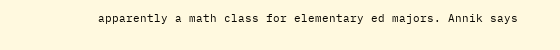apparently a math class for elementary ed majors. Annik says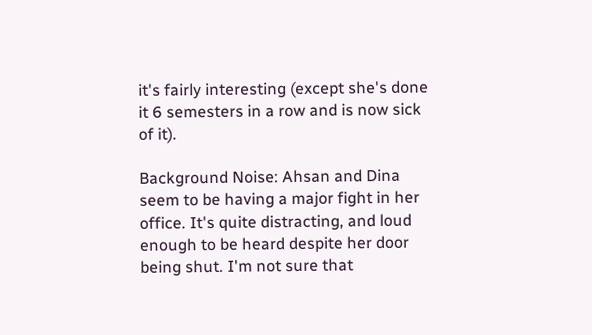it's fairly interesting (except she's done it 6 semesters in a row and is now sick of it).

Background Noise: Ahsan and Dina seem to be having a major fight in her office. It's quite distracting, and loud enough to be heard despite her door being shut. I'm not sure that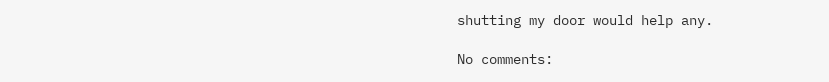shutting my door would help any.

No comments: